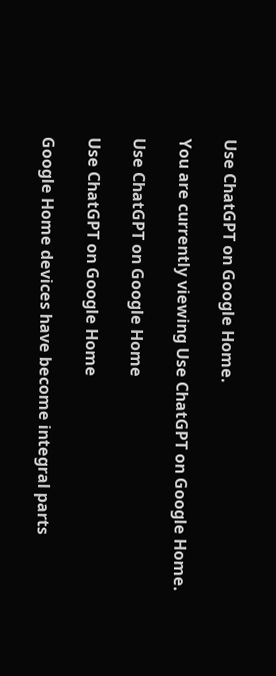Use ChatGPT on Google Home.

You are currently viewing Use ChatGPT on Google Home.

Use ChatGPT on Google Home

Use ChatGPT on Google Home

Google Home devices have become integral parts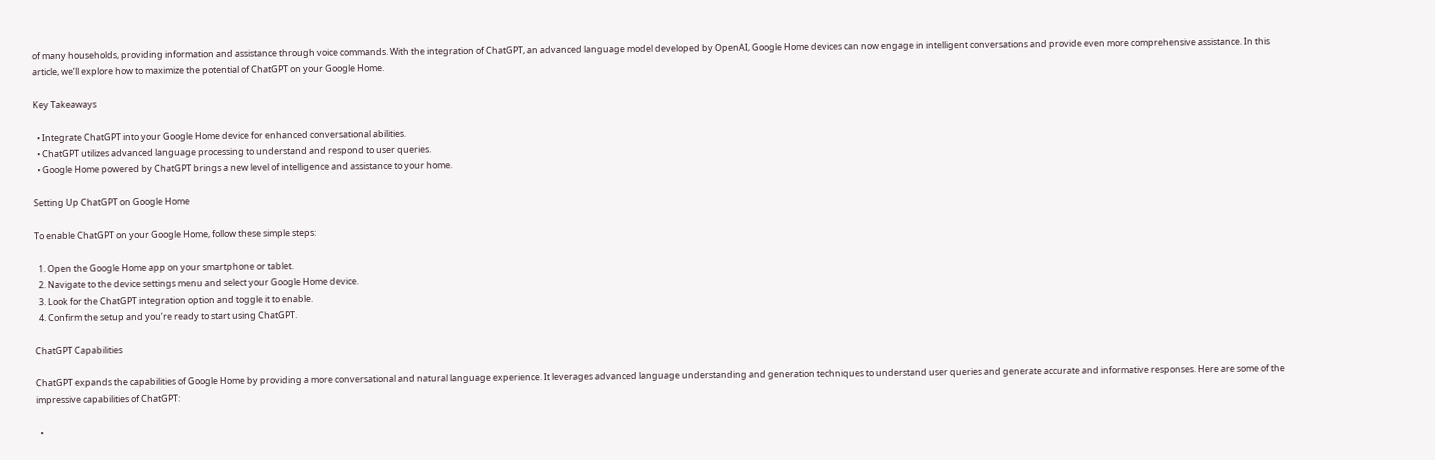of many households, providing information and assistance through voice commands. With the integration of ChatGPT, an advanced language model developed by OpenAI, Google Home devices can now engage in intelligent conversations and provide even more comprehensive assistance. In this article, we’ll explore how to maximize the potential of ChatGPT on your Google Home.

Key Takeaways

  • Integrate ChatGPT into your Google Home device for enhanced conversational abilities.
  • ChatGPT utilizes advanced language processing to understand and respond to user queries.
  • Google Home powered by ChatGPT brings a new level of intelligence and assistance to your home.

Setting Up ChatGPT on Google Home

To enable ChatGPT on your Google Home, follow these simple steps:

  1. Open the Google Home app on your smartphone or tablet.
  2. Navigate to the device settings menu and select your Google Home device.
  3. Look for the ChatGPT integration option and toggle it to enable.
  4. Confirm the setup and you’re ready to start using ChatGPT.

ChatGPT Capabilities

ChatGPT expands the capabilities of Google Home by providing a more conversational and natural language experience. It leverages advanced language understanding and generation techniques to understand user queries and generate accurate and informative responses. Here are some of the impressive capabilities of ChatGPT:

  •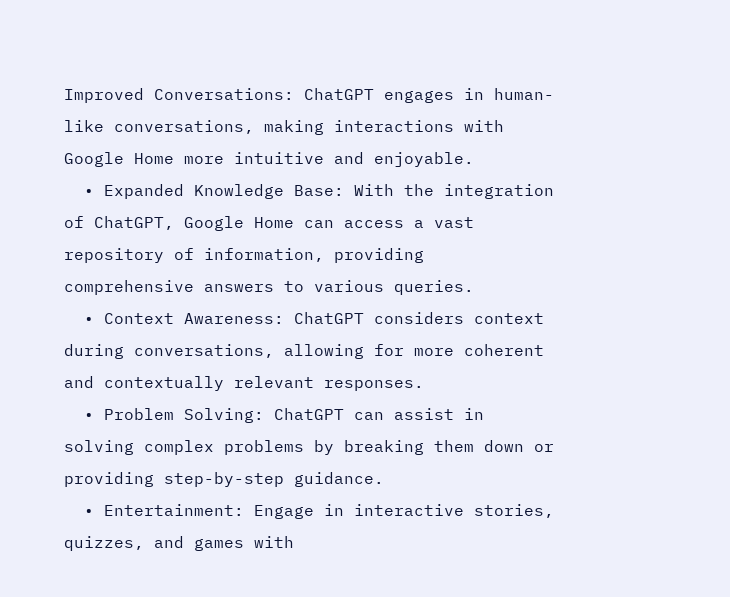Improved Conversations: ChatGPT engages in human-like conversations, making interactions with Google Home more intuitive and enjoyable.
  • Expanded Knowledge Base: With the integration of ChatGPT, Google Home can access a vast repository of information, providing comprehensive answers to various queries.
  • Context Awareness: ChatGPT considers context during conversations, allowing for more coherent and contextually relevant responses.
  • Problem Solving: ChatGPT can assist in solving complex problems by breaking them down or providing step-by-step guidance.
  • Entertainment: Engage in interactive stories, quizzes, and games with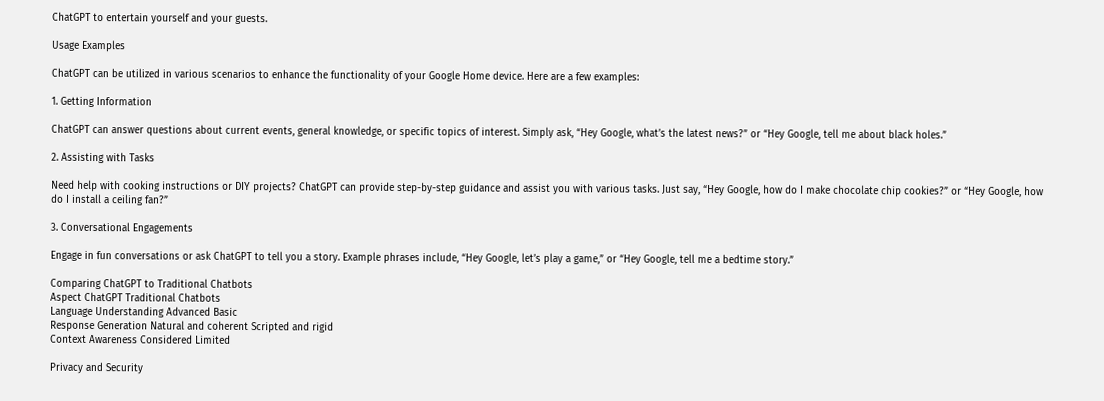ChatGPT to entertain yourself and your guests.

Usage Examples

ChatGPT can be utilized in various scenarios to enhance the functionality of your Google Home device. Here are a few examples:

1. Getting Information

ChatGPT can answer questions about current events, general knowledge, or specific topics of interest. Simply ask, “Hey Google, what’s the latest news?” or “Hey Google, tell me about black holes.”

2. Assisting with Tasks

Need help with cooking instructions or DIY projects? ChatGPT can provide step-by-step guidance and assist you with various tasks. Just say, “Hey Google, how do I make chocolate chip cookies?” or “Hey Google, how do I install a ceiling fan?”

3. Conversational Engagements

Engage in fun conversations or ask ChatGPT to tell you a story. Example phrases include, “Hey Google, let’s play a game,” or “Hey Google, tell me a bedtime story.”

Comparing ChatGPT to Traditional Chatbots
Aspect ChatGPT Traditional Chatbots
Language Understanding Advanced Basic
Response Generation Natural and coherent Scripted and rigid
Context Awareness Considered Limited

Privacy and Security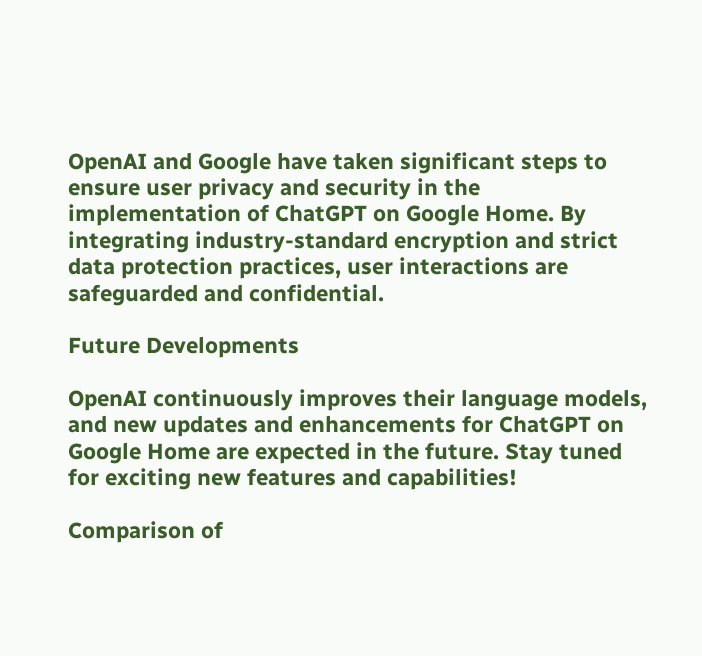OpenAI and Google have taken significant steps to ensure user privacy and security in the implementation of ChatGPT on Google Home. By integrating industry-standard encryption and strict data protection practices, user interactions are safeguarded and confidential.

Future Developments

OpenAI continuously improves their language models, and new updates and enhancements for ChatGPT on Google Home are expected in the future. Stay tuned for exciting new features and capabilities!

Comparison of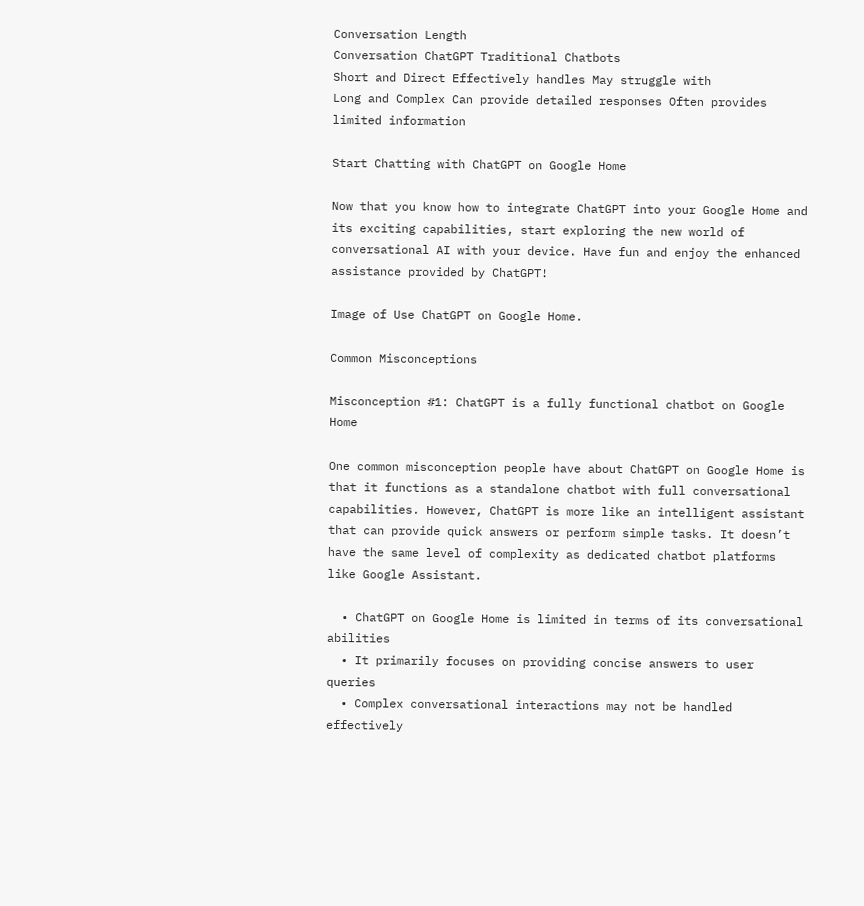Conversation Length
Conversation ChatGPT Traditional Chatbots
Short and Direct Effectively handles May struggle with
Long and Complex Can provide detailed responses Often provides limited information

Start Chatting with ChatGPT on Google Home

Now that you know how to integrate ChatGPT into your Google Home and its exciting capabilities, start exploring the new world of conversational AI with your device. Have fun and enjoy the enhanced assistance provided by ChatGPT!

Image of Use ChatGPT on Google Home.

Common Misconceptions

Misconception #1: ChatGPT is a fully functional chatbot on Google Home

One common misconception people have about ChatGPT on Google Home is that it functions as a standalone chatbot with full conversational capabilities. However, ChatGPT is more like an intelligent assistant that can provide quick answers or perform simple tasks. It doesn’t have the same level of complexity as dedicated chatbot platforms like Google Assistant.

  • ChatGPT on Google Home is limited in terms of its conversational abilities
  • It primarily focuses on providing concise answers to user queries
  • Complex conversational interactions may not be handled effectively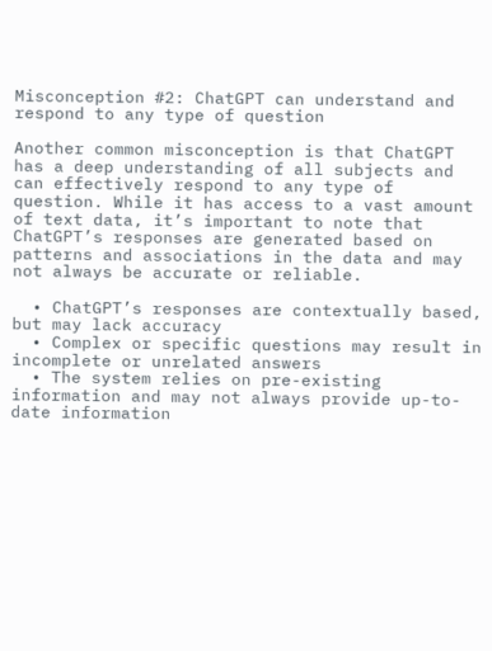Misconception #2: ChatGPT can understand and respond to any type of question

Another common misconception is that ChatGPT has a deep understanding of all subjects and can effectively respond to any type of question. While it has access to a vast amount of text data, it’s important to note that ChatGPT’s responses are generated based on patterns and associations in the data and may not always be accurate or reliable.

  • ChatGPT’s responses are contextually based, but may lack accuracy
  • Complex or specific questions may result in incomplete or unrelated answers
  • The system relies on pre-existing information and may not always provide up-to-date information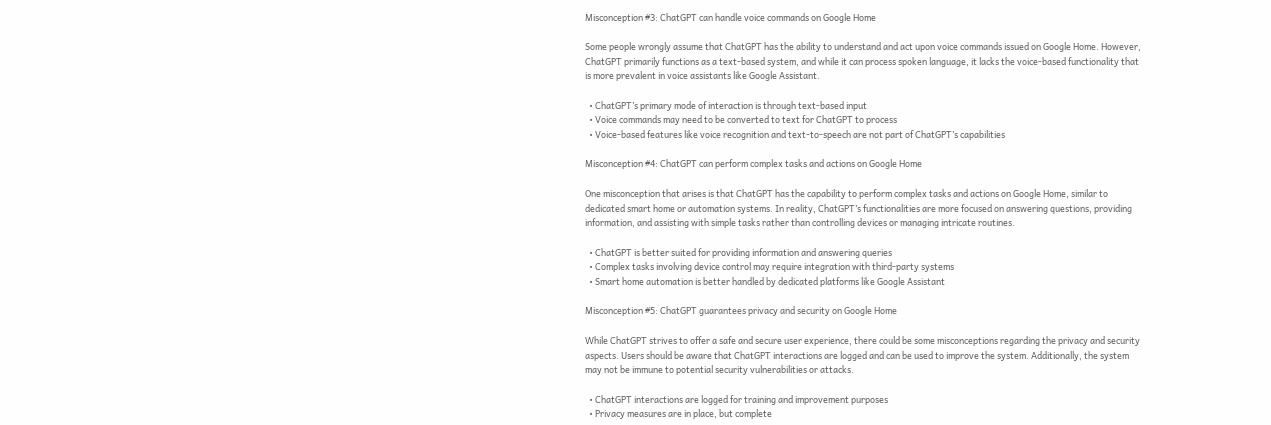Misconception #3: ChatGPT can handle voice commands on Google Home

Some people wrongly assume that ChatGPT has the ability to understand and act upon voice commands issued on Google Home. However, ChatGPT primarily functions as a text-based system, and while it can process spoken language, it lacks the voice-based functionality that is more prevalent in voice assistants like Google Assistant.

  • ChatGPT’s primary mode of interaction is through text-based input
  • Voice commands may need to be converted to text for ChatGPT to process
  • Voice-based features like voice recognition and text-to-speech are not part of ChatGPT’s capabilities

Misconception #4: ChatGPT can perform complex tasks and actions on Google Home

One misconception that arises is that ChatGPT has the capability to perform complex tasks and actions on Google Home, similar to dedicated smart home or automation systems. In reality, ChatGPT’s functionalities are more focused on answering questions, providing information, and assisting with simple tasks rather than controlling devices or managing intricate routines.

  • ChatGPT is better suited for providing information and answering queries
  • Complex tasks involving device control may require integration with third-party systems
  • Smart home automation is better handled by dedicated platforms like Google Assistant

Misconception #5: ChatGPT guarantees privacy and security on Google Home

While ChatGPT strives to offer a safe and secure user experience, there could be some misconceptions regarding the privacy and security aspects. Users should be aware that ChatGPT interactions are logged and can be used to improve the system. Additionally, the system may not be immune to potential security vulnerabilities or attacks.

  • ChatGPT interactions are logged for training and improvement purposes
  • Privacy measures are in place, but complete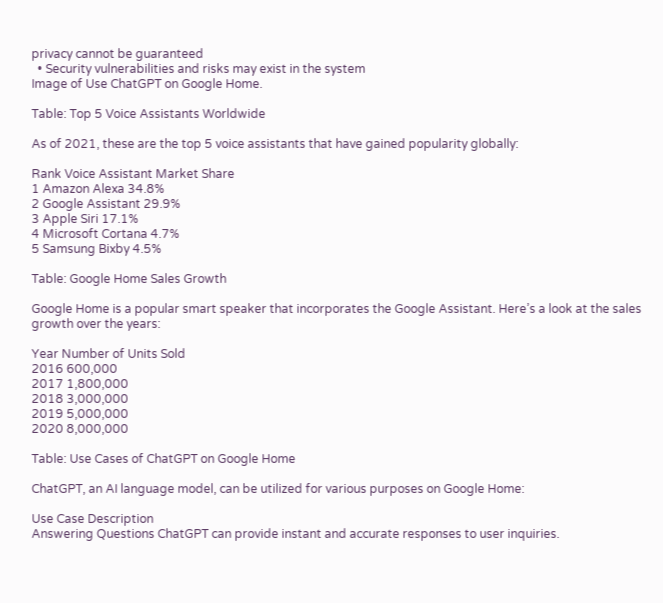privacy cannot be guaranteed
  • Security vulnerabilities and risks may exist in the system
Image of Use ChatGPT on Google Home.

Table: Top 5 Voice Assistants Worldwide

As of 2021, these are the top 5 voice assistants that have gained popularity globally:

Rank Voice Assistant Market Share
1 Amazon Alexa 34.8%
2 Google Assistant 29.9%
3 Apple Siri 17.1%
4 Microsoft Cortana 4.7%
5 Samsung Bixby 4.5%

Table: Google Home Sales Growth

Google Home is a popular smart speaker that incorporates the Google Assistant. Here’s a look at the sales growth over the years:

Year Number of Units Sold
2016 600,000
2017 1,800,000
2018 3,000,000
2019 5,000,000
2020 8,000,000

Table: Use Cases of ChatGPT on Google Home

ChatGPT, an AI language model, can be utilized for various purposes on Google Home:

Use Case Description
Answering Questions ChatGPT can provide instant and accurate responses to user inquiries.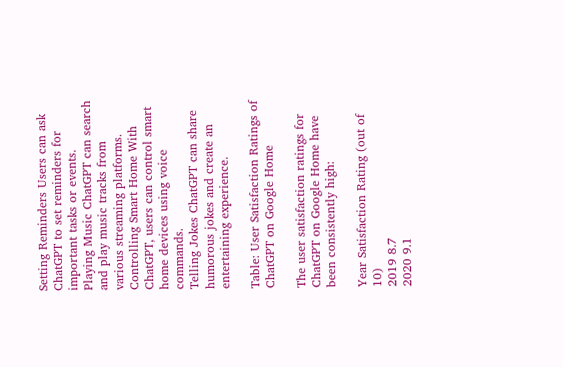Setting Reminders Users can ask ChatGPT to set reminders for important tasks or events.
Playing Music ChatGPT can search and play music tracks from various streaming platforms.
Controlling Smart Home With ChatGPT, users can control smart home devices using voice commands.
Telling Jokes ChatGPT can share humorous jokes and create an entertaining experience.

Table: User Satisfaction Ratings of ChatGPT on Google Home

The user satisfaction ratings for ChatGPT on Google Home have been consistently high:

Year Satisfaction Rating (out of 10)
2019 8.7
2020 9.1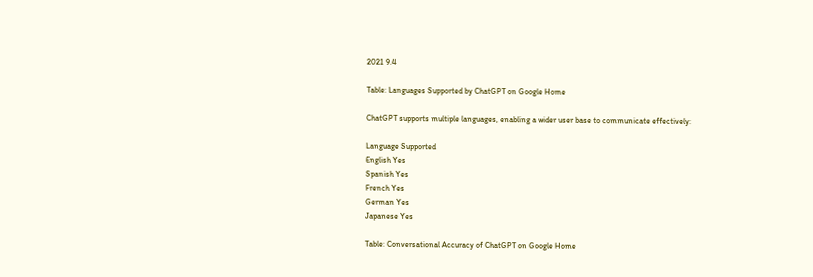2021 9.4

Table: Languages Supported by ChatGPT on Google Home

ChatGPT supports multiple languages, enabling a wider user base to communicate effectively:

Language Supported
English Yes
Spanish Yes
French Yes
German Yes
Japanese Yes

Table: Conversational Accuracy of ChatGPT on Google Home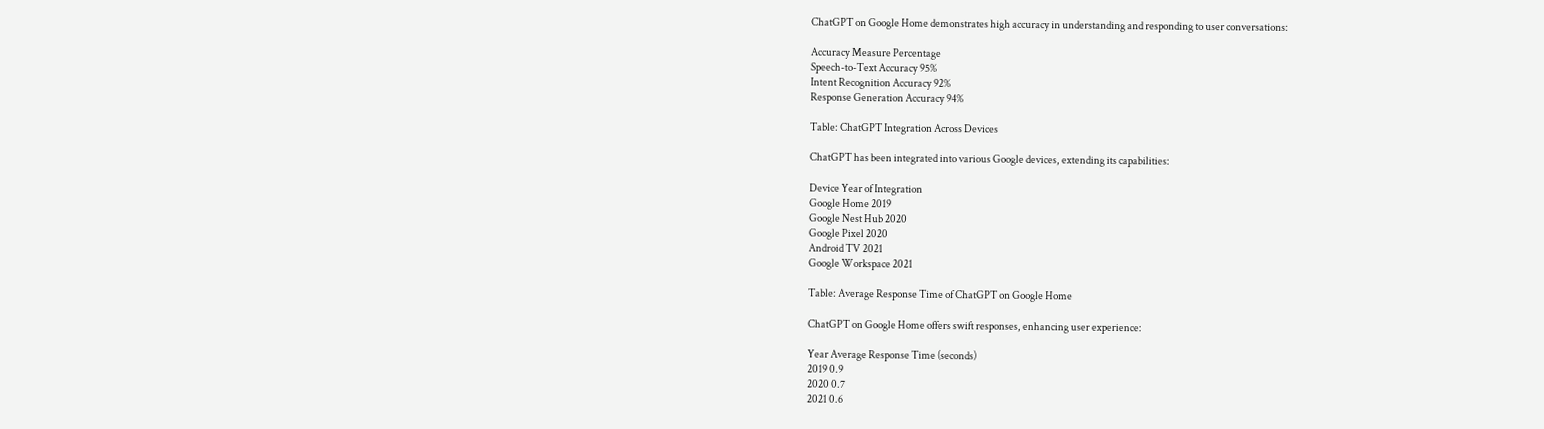ChatGPT on Google Home demonstrates high accuracy in understanding and responding to user conversations:

Accuracy Measure Percentage
Speech-to-Text Accuracy 95%
Intent Recognition Accuracy 92%
Response Generation Accuracy 94%

Table: ChatGPT Integration Across Devices

ChatGPT has been integrated into various Google devices, extending its capabilities:

Device Year of Integration
Google Home 2019
Google Nest Hub 2020
Google Pixel 2020
Android TV 2021
Google Workspace 2021

Table: Average Response Time of ChatGPT on Google Home

ChatGPT on Google Home offers swift responses, enhancing user experience:

Year Average Response Time (seconds)
2019 0.9
2020 0.7
2021 0.6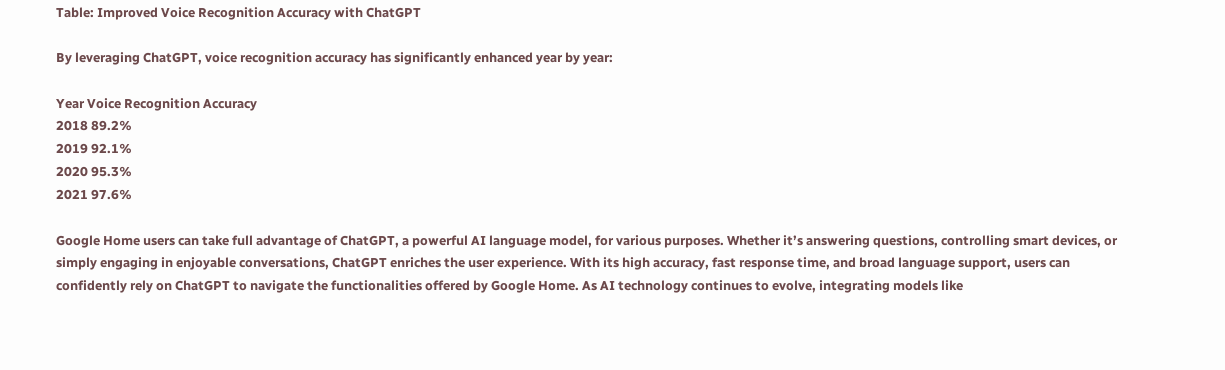Table: Improved Voice Recognition Accuracy with ChatGPT

By leveraging ChatGPT, voice recognition accuracy has significantly enhanced year by year:

Year Voice Recognition Accuracy
2018 89.2%
2019 92.1%
2020 95.3%
2021 97.6%

Google Home users can take full advantage of ChatGPT, a powerful AI language model, for various purposes. Whether it’s answering questions, controlling smart devices, or simply engaging in enjoyable conversations, ChatGPT enriches the user experience. With its high accuracy, fast response time, and broad language support, users can confidently rely on ChatGPT to navigate the functionalities offered by Google Home. As AI technology continues to evolve, integrating models like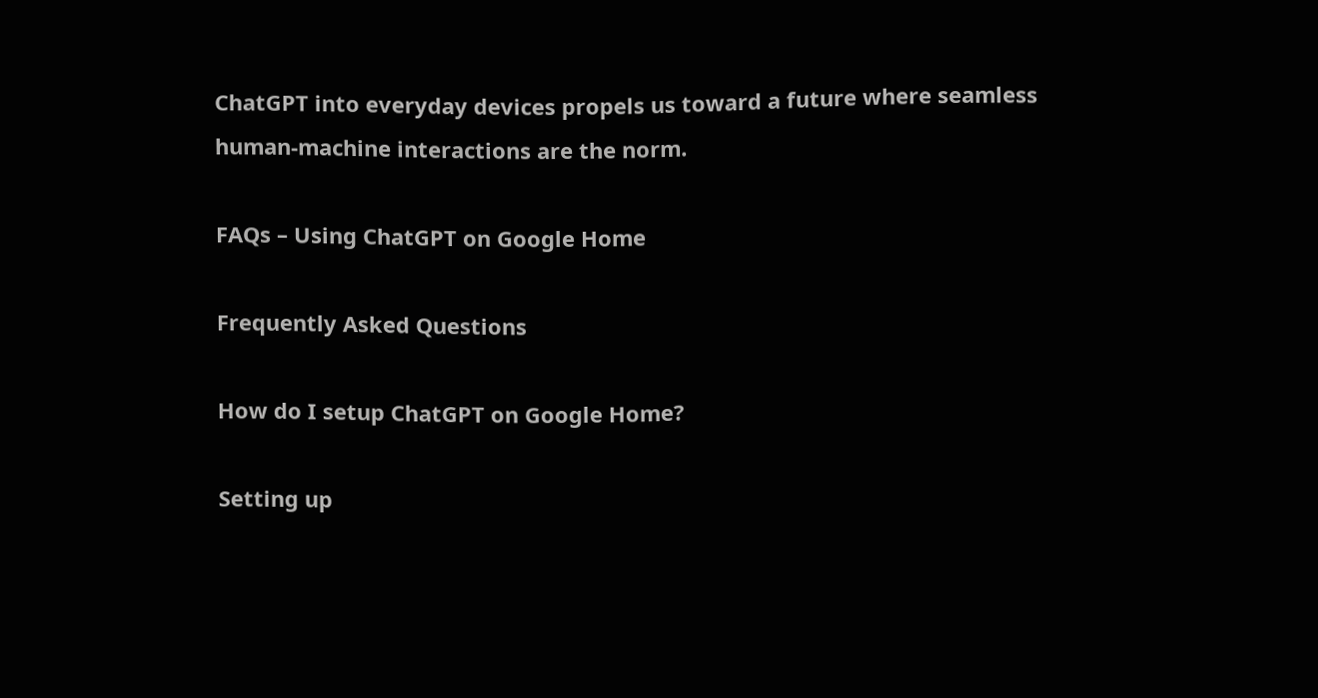ChatGPT into everyday devices propels us toward a future where seamless human-machine interactions are the norm.

FAQs – Using ChatGPT on Google Home

Frequently Asked Questions

How do I setup ChatGPT on Google Home?

Setting up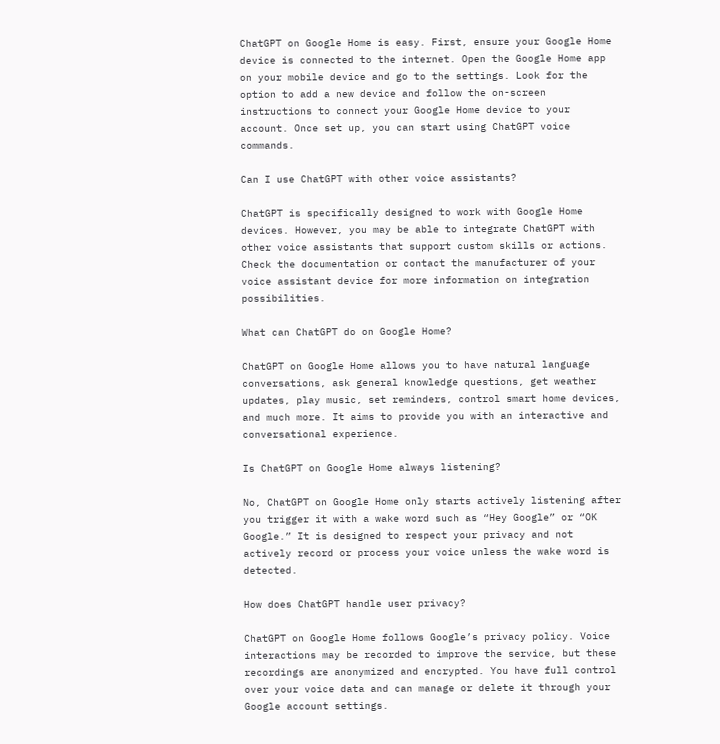ChatGPT on Google Home is easy. First, ensure your Google Home device is connected to the internet. Open the Google Home app on your mobile device and go to the settings. Look for the option to add a new device and follow the on-screen instructions to connect your Google Home device to your account. Once set up, you can start using ChatGPT voice commands.

Can I use ChatGPT with other voice assistants?

ChatGPT is specifically designed to work with Google Home devices. However, you may be able to integrate ChatGPT with other voice assistants that support custom skills or actions. Check the documentation or contact the manufacturer of your voice assistant device for more information on integration possibilities.

What can ChatGPT do on Google Home?

ChatGPT on Google Home allows you to have natural language conversations, ask general knowledge questions, get weather updates, play music, set reminders, control smart home devices, and much more. It aims to provide you with an interactive and conversational experience.

Is ChatGPT on Google Home always listening?

No, ChatGPT on Google Home only starts actively listening after you trigger it with a wake word such as “Hey Google” or “OK Google.” It is designed to respect your privacy and not actively record or process your voice unless the wake word is detected.

How does ChatGPT handle user privacy?

ChatGPT on Google Home follows Google’s privacy policy. Voice interactions may be recorded to improve the service, but these recordings are anonymized and encrypted. You have full control over your voice data and can manage or delete it through your Google account settings.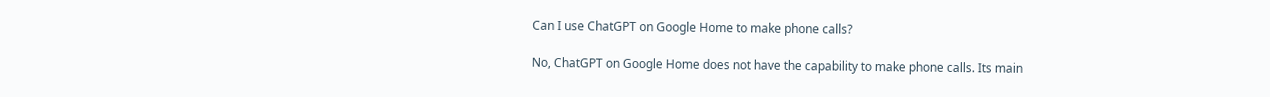Can I use ChatGPT on Google Home to make phone calls?

No, ChatGPT on Google Home does not have the capability to make phone calls. Its main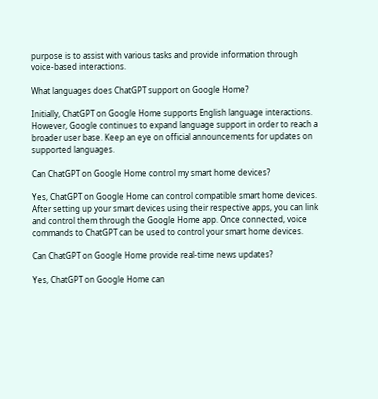purpose is to assist with various tasks and provide information through voice-based interactions.

What languages does ChatGPT support on Google Home?

Initially, ChatGPT on Google Home supports English language interactions. However, Google continues to expand language support in order to reach a broader user base. Keep an eye on official announcements for updates on supported languages.

Can ChatGPT on Google Home control my smart home devices?

Yes, ChatGPT on Google Home can control compatible smart home devices. After setting up your smart devices using their respective apps, you can link and control them through the Google Home app. Once connected, voice commands to ChatGPT can be used to control your smart home devices.

Can ChatGPT on Google Home provide real-time news updates?

Yes, ChatGPT on Google Home can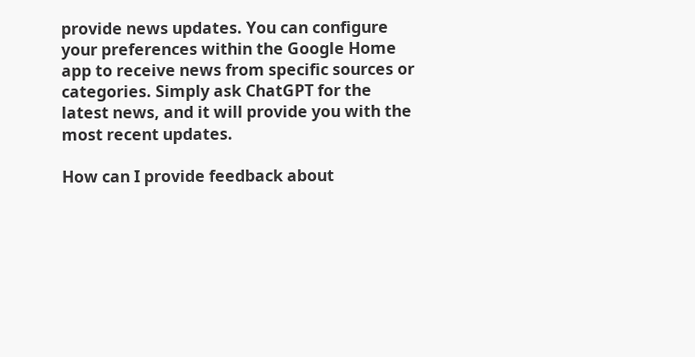provide news updates. You can configure your preferences within the Google Home app to receive news from specific sources or categories. Simply ask ChatGPT for the latest news, and it will provide you with the most recent updates.

How can I provide feedback about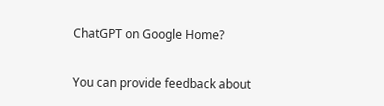ChatGPT on Google Home?

You can provide feedback about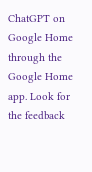ChatGPT on Google Home through the Google Home app. Look for the feedback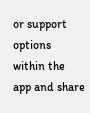or support options within the app and share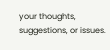your thoughts, suggestions, or issues.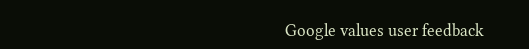Google values user feedback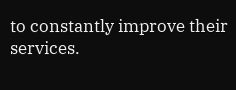to constantly improve their services.